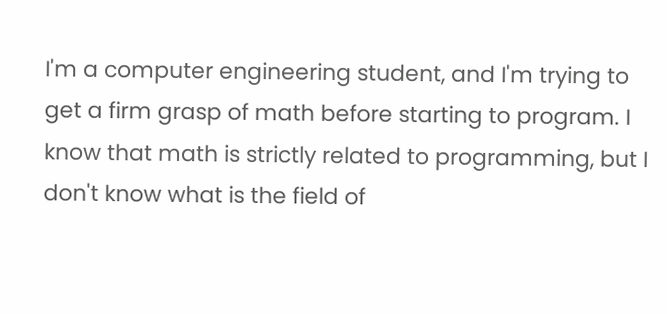I'm a computer engineering student, and I'm trying to get a firm grasp of math before starting to program. I know that math is strictly related to programming, but I don't know what is the field of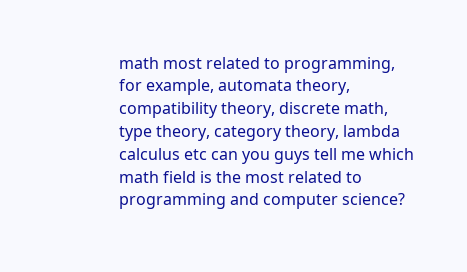math most related to programming, for example, automata theory, compatibility theory, discrete math, type theory, category theory, lambda calculus etc can you guys tell me which math field is the most related to programming and computer science?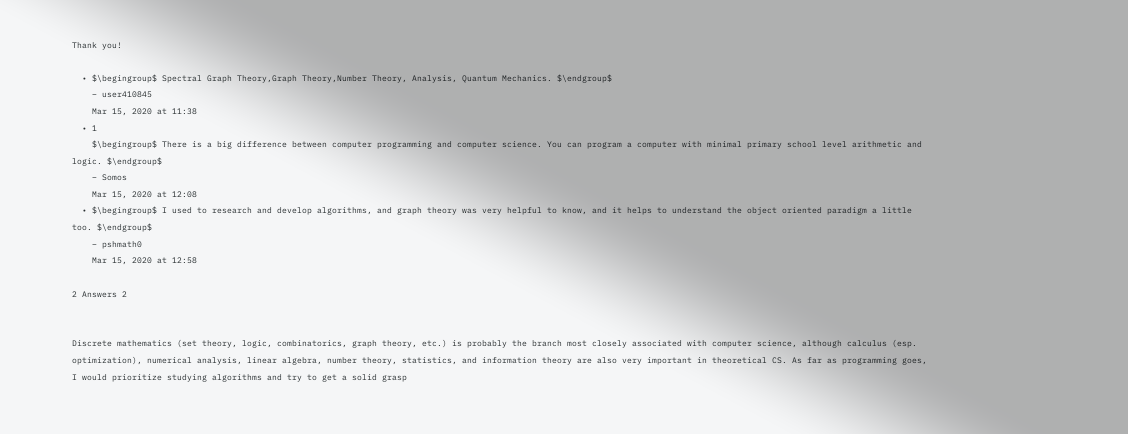Thank you!

  • $\begingroup$ Spectral Graph Theory,Graph Theory,Number Theory, Analysis, Quantum Mechanics. $\endgroup$
    – user410845
    Mar 15, 2020 at 11:38
  • 1
    $\begingroup$ There is a big difference between computer programming and computer science. You can program a computer with minimal primary school level arithmetic and logic. $\endgroup$
    – Somos
    Mar 15, 2020 at 12:08
  • $\begingroup$ I used to research and develop algorithms, and graph theory was very helpful to know, and it helps to understand the object oriented paradigm a little too. $\endgroup$
    – pshmath0
    Mar 15, 2020 at 12:58

2 Answers 2


Discrete mathematics (set theory, logic, combinatorics, graph theory, etc.) is probably the branch most closely associated with computer science, although calculus (esp. optimization), numerical analysis, linear algebra, number theory, statistics, and information theory are also very important in theoretical CS. As far as programming goes, I would prioritize studying algorithms and try to get a solid grasp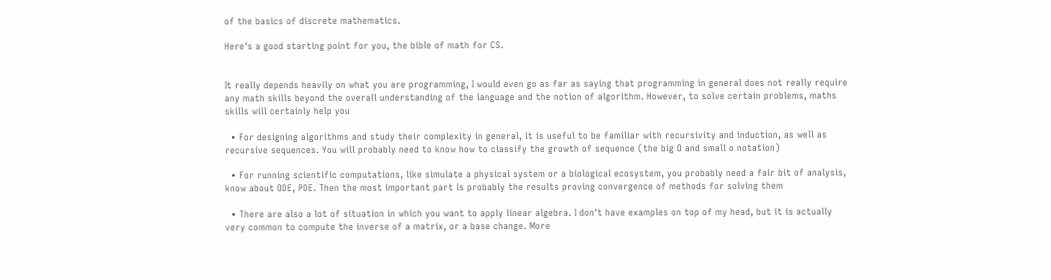of the basics of discrete mathematics.

Here's a good starting point for you, the bible of math for CS.


It really depends heavily on what you are programming, I would even go as far as saying that programming in general does not really require any math skills beyond the overall understanding of the language and the notion of algorithm. However, to solve certain problems, maths skills will certainly help you

  • For designing algorithms and study their complexity in general, it is useful to be familiar with recursivity and induction, as well as recursive sequences. You will probably need to know how to classify the growth of sequence (the big O and small o notation)

  • For running scientific computations, like simulate a physical system or a biological ecosystem, you probably need a fair bit of analysis, know about ODE, PDE. Then the most important part is probably the results proving convergence of methods for solving them

  • There are also a lot of situation in which you want to apply linear algebra. I don't have examples on top of my head, but it is actually very common to compute the inverse of a matrix, or a base change. More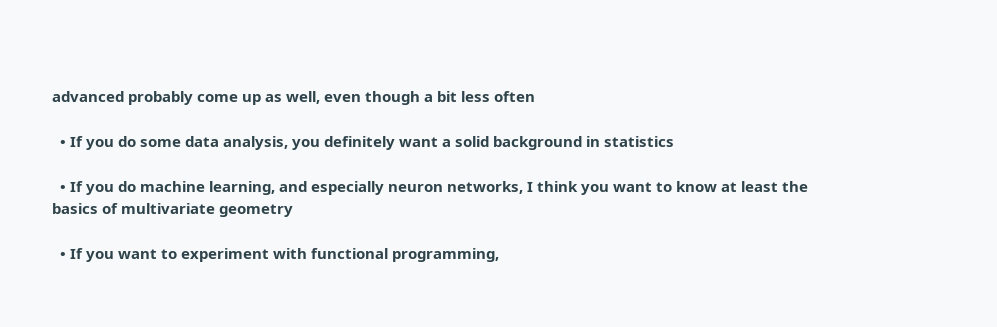advanced probably come up as well, even though a bit less often

  • If you do some data analysis, you definitely want a solid background in statistics

  • If you do machine learning, and especially neuron networks, I think you want to know at least the basics of multivariate geometry

  • If you want to experiment with functional programming,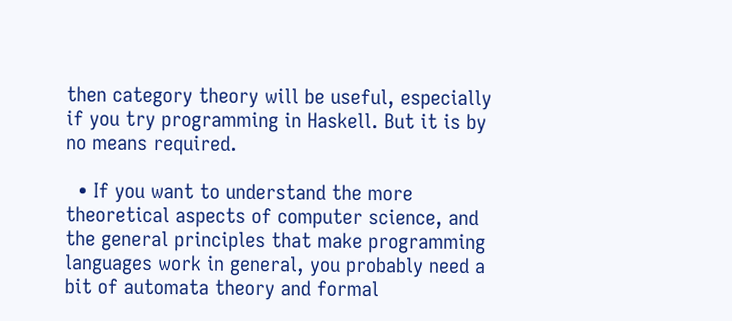then category theory will be useful, especially if you try programming in Haskell. But it is by no means required.

  • If you want to understand the more theoretical aspects of computer science, and the general principles that make programming languages work in general, you probably need a bit of automata theory and formal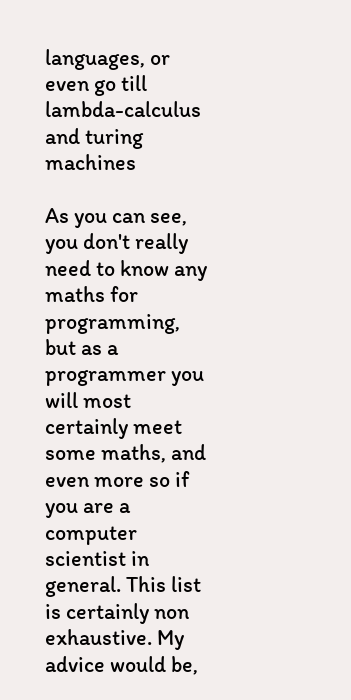languages, or even go till lambda-calculus and turing machines

As you can see, you don't really need to know any maths for programming, but as a programmer you will most certainly meet some maths, and even more so if you are a computer scientist in general. This list is certainly non exhaustive. My advice would be,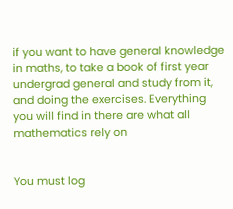if you want to have general knowledge in maths, to take a book of first year undergrad general and study from it, and doing the exercises. Everything you will find in there are what all mathematics rely on


You must log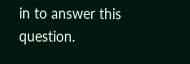in to answer this question.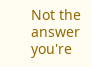Not the answer you're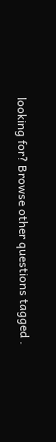looking for? Browse other questions tagged .